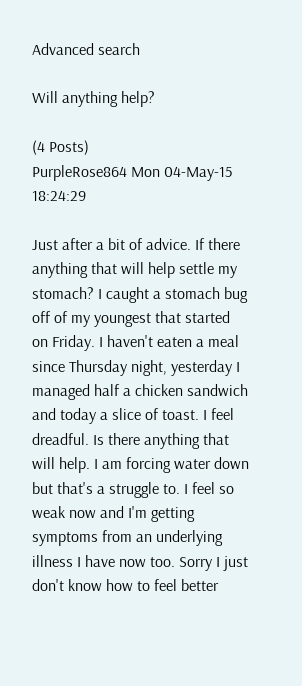Advanced search

Will anything help?

(4 Posts)
PurpleRose864 Mon 04-May-15 18:24:29

Just after a bit of advice. If there anything that will help settle my stomach? I caught a stomach bug off of my youngest that started on Friday. I haven't eaten a meal since Thursday night, yesterday I managed half a chicken sandwich and today a slice of toast. I feel dreadful. Is there anything that will help. I am forcing water down but that's a struggle to. I feel so weak now and I'm getting symptoms from an underlying illness I have now too. Sorry I just don't know how to feel better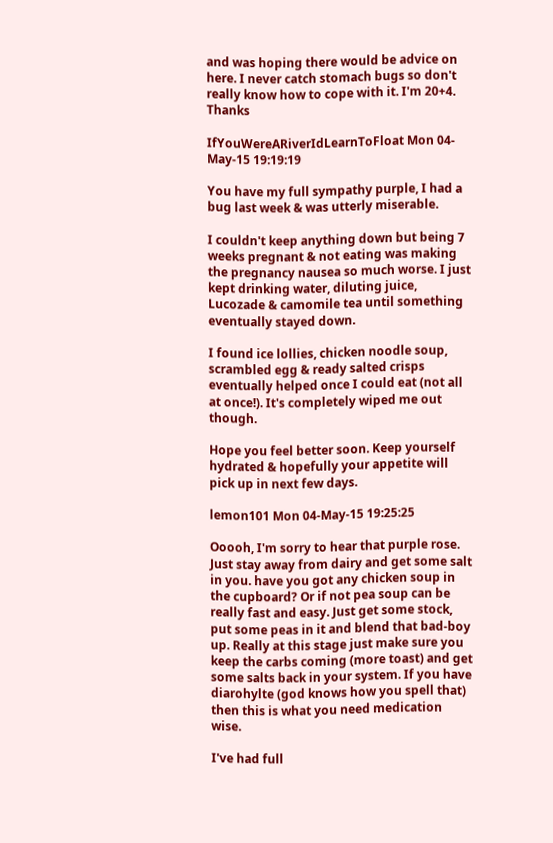and was hoping there would be advice on here. I never catch stomach bugs so don't really know how to cope with it. I'm 20+4. Thanks

IfYouWereARiverIdLearnToFloat Mon 04-May-15 19:19:19

You have my full sympathy purple, I had a bug last week & was utterly miserable.

I couldn't keep anything down but being 7 weeks pregnant & not eating was making the pregnancy nausea so much worse. I just kept drinking water, diluting juice, Lucozade & camomile tea until something eventually stayed down.

I found ice lollies, chicken noodle soup, scrambled egg & ready salted crisps eventually helped once I could eat (not all at once!). It's completely wiped me out though.

Hope you feel better soon. Keep yourself hydrated & hopefully your appetite will pick up in next few days.

lemon101 Mon 04-May-15 19:25:25

Ooooh, I'm sorry to hear that purple rose. Just stay away from dairy and get some salt in you. have you got any chicken soup in the cupboard? Or if not pea soup can be really fast and easy. Just get some stock, put some peas in it and blend that bad-boy up. Really at this stage just make sure you keep the carbs coming (more toast) and get some salts back in your system. If you have diarohylte (god knows how you spell that) then this is what you need medication wise.

I've had full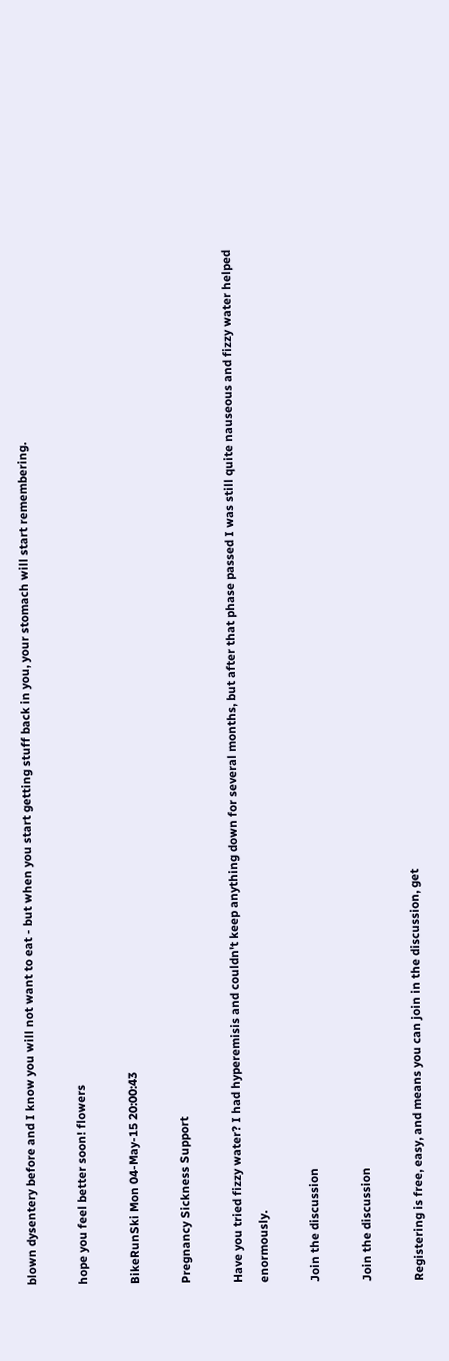blown dysentery before and I know you will not want to eat - but when you start getting stuff back in you, your stomach will start remembering.

hope you feel better soon! flowers

BikeRunSki Mon 04-May-15 20:00:43

Pregnancy Sickness Support

Have you tried fizzy water? I had hyperemisis and couldn't keep anything down for several months, but after that phase passed I was still quite nauseous and fizzy water helped enormously.

Join the discussion

Join the discussion

Registering is free, easy, and means you can join in the discussion, get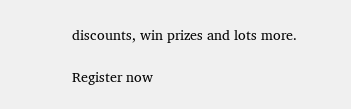discounts, win prizes and lots more.

Register now